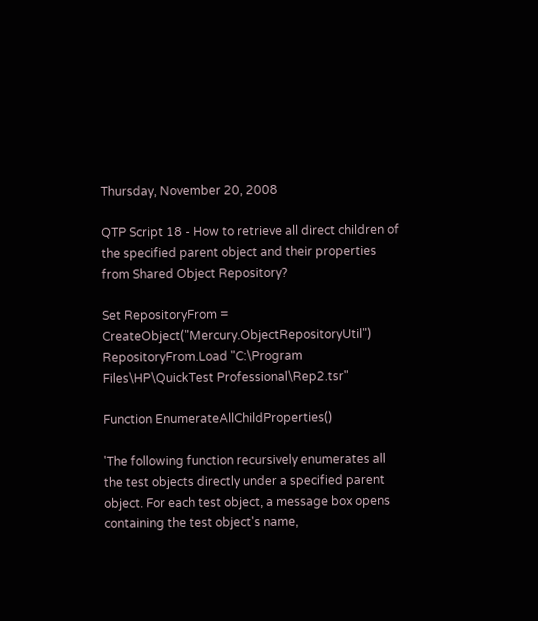Thursday, November 20, 2008

QTP Script 18 - How to retrieve all direct children of the specified parent object and their properties from Shared Object Repository?

Set RepositoryFrom = CreateObject("Mercury.ObjectRepositoryUtil")
RepositoryFrom.Load "C:\Program Files\HP\QuickTest Professional\Rep2.tsr"

Function EnumerateAllChildProperties()

'The following function recursively enumerates all the test objects directly under a specified parent object. For each test object, a message box opens containing the test object's name,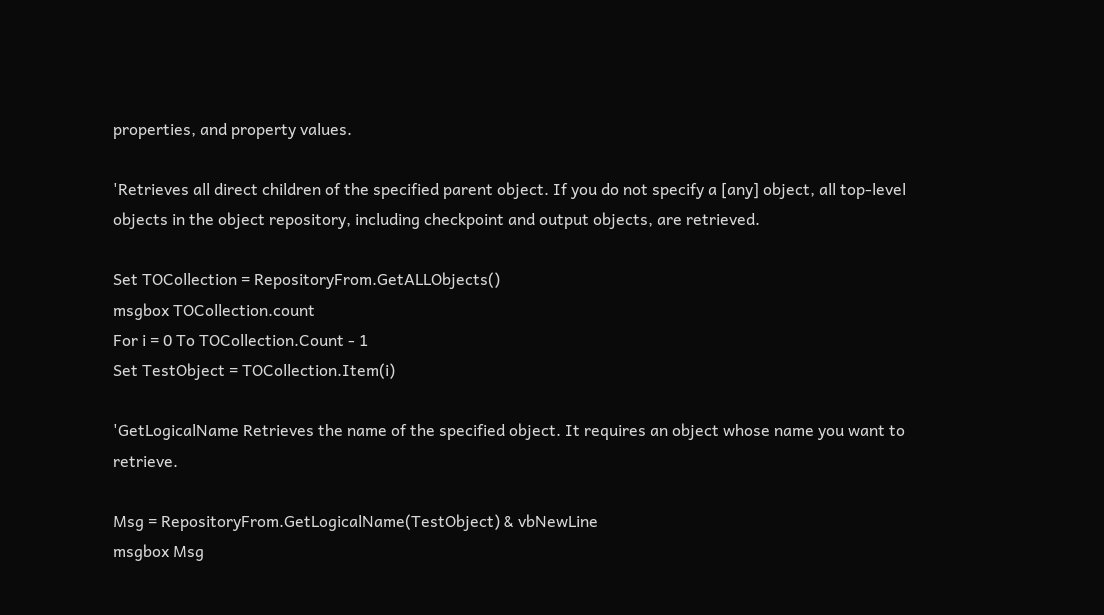properties, and property values.

'Retrieves all direct children of the specified parent object. If you do not specify a [any] object, all top-level objects in the object repository, including checkpoint and output objects, are retrieved.

Set TOCollection = RepositoryFrom.GetALLObjects()
msgbox TOCollection.count
For i = 0 To TOCollection.Count - 1
Set TestObject = TOCollection.Item(i)

'GetLogicalName Retrieves the name of the specified object. It requires an object whose name you want to retrieve.

Msg = RepositoryFrom.GetLogicalName(TestObject) & vbNewLine
msgbox Msg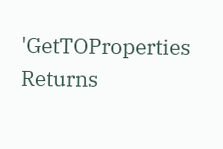'GetTOProperties Returns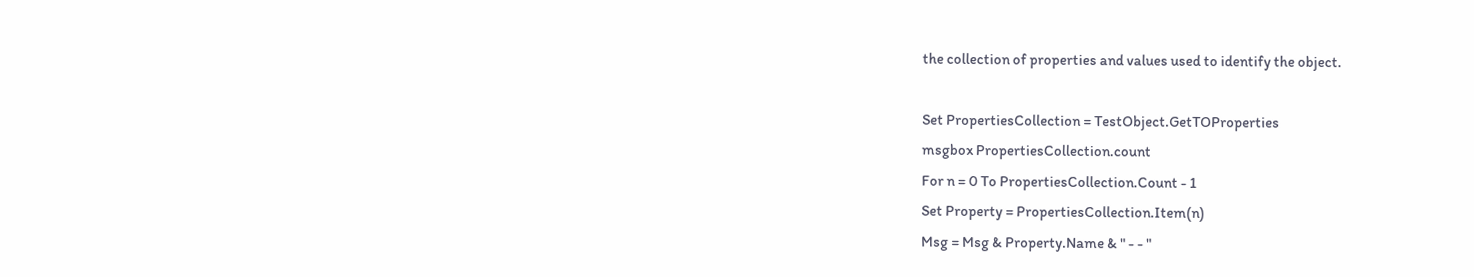the collection of properties and values used to identify the object.

Set PropertiesCollection = TestObject.GetTOProperties
msgbox PropertiesCollection.count
For n = 0 To PropertiesCollection.Count - 1
Set Property = PropertiesCollection.Item(n)
Msg = Msg & Property.Name & " - - "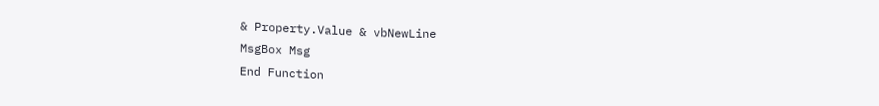& Property.Value & vbNewLine
MsgBox Msg
End Function